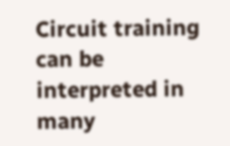Circuit training can be interpreted in many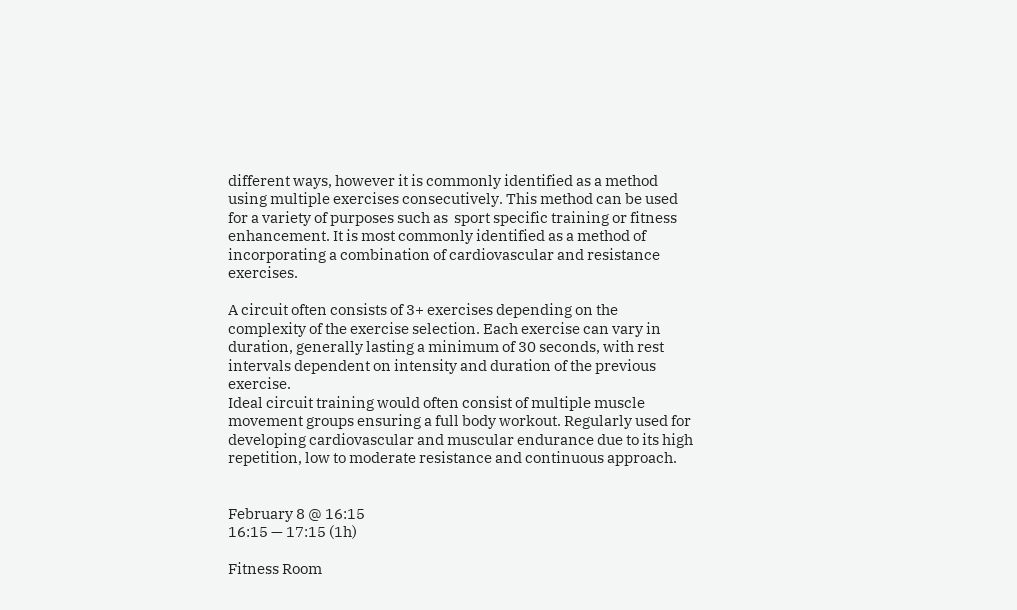different ways, however it is commonly identified as a method using multiple exercises consecutively. This method can be used for a variety of purposes such as  sport specific training or fitness enhancement. It is most commonly identified as a method of incorporating a combination of cardiovascular and resistance exercises.

A circuit often consists of 3+ exercises depending on the complexity of the exercise selection. Each exercise can vary in duration, generally lasting a minimum of 30 seconds, with rest intervals dependent on intensity and duration of the previous exercise.
Ideal circuit training would often consist of multiple muscle movement groups ensuring a full body workout. Regularly used for developing cardiovascular and muscular endurance due to its high repetition, low to moderate resistance and continuous approach.


February 8 @ 16:15
16:15 — 17:15 (1h)

Fitness Room